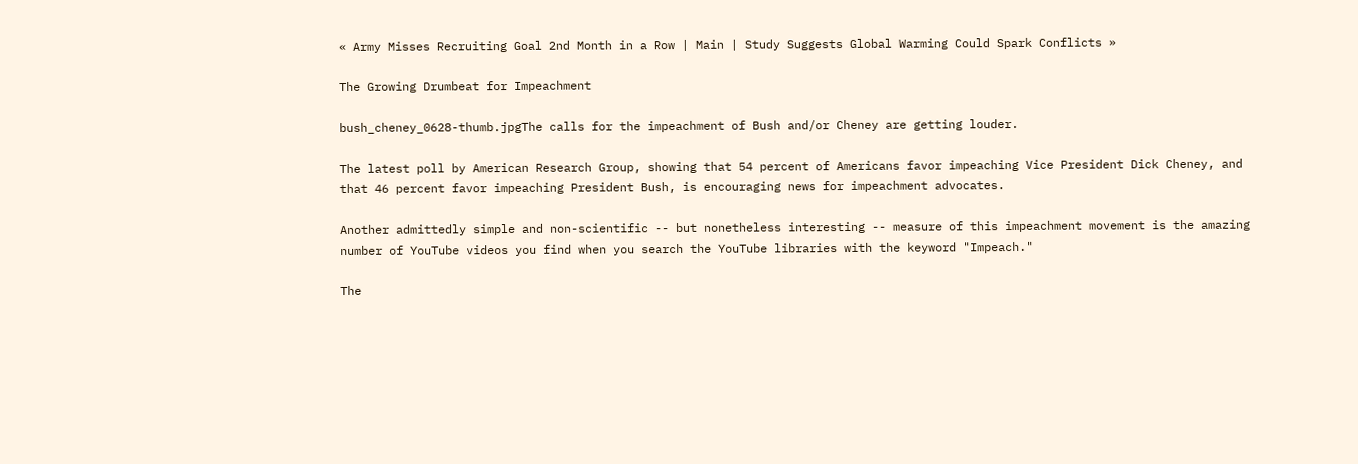« Army Misses Recruiting Goal 2nd Month in a Row | Main | Study Suggests Global Warming Could Spark Conflicts »

The Growing Drumbeat for Impeachment

bush_cheney_0628-thumb.jpgThe calls for the impeachment of Bush and/or Cheney are getting louder.

The latest poll by American Research Group, showing that 54 percent of Americans favor impeaching Vice President Dick Cheney, and that 46 percent favor impeaching President Bush, is encouraging news for impeachment advocates.

Another admittedly simple and non-scientific -- but nonetheless interesting -- measure of this impeachment movement is the amazing number of YouTube videos you find when you search the YouTube libraries with the keyword "Impeach."

The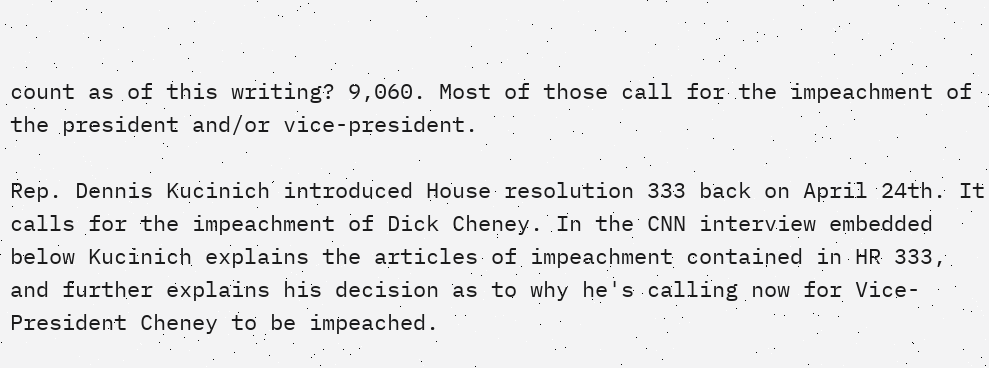count as of this writing? 9,060. Most of those call for the impeachment of the president and/or vice-president.

Rep. Dennis Kucinich introduced House resolution 333 back on April 24th. It calls for the impeachment of Dick Cheney. In the CNN interview embedded below Kucinich explains the articles of impeachment contained in HR 333, and further explains his decision as to why he's calling now for Vice-President Cheney to be impeached.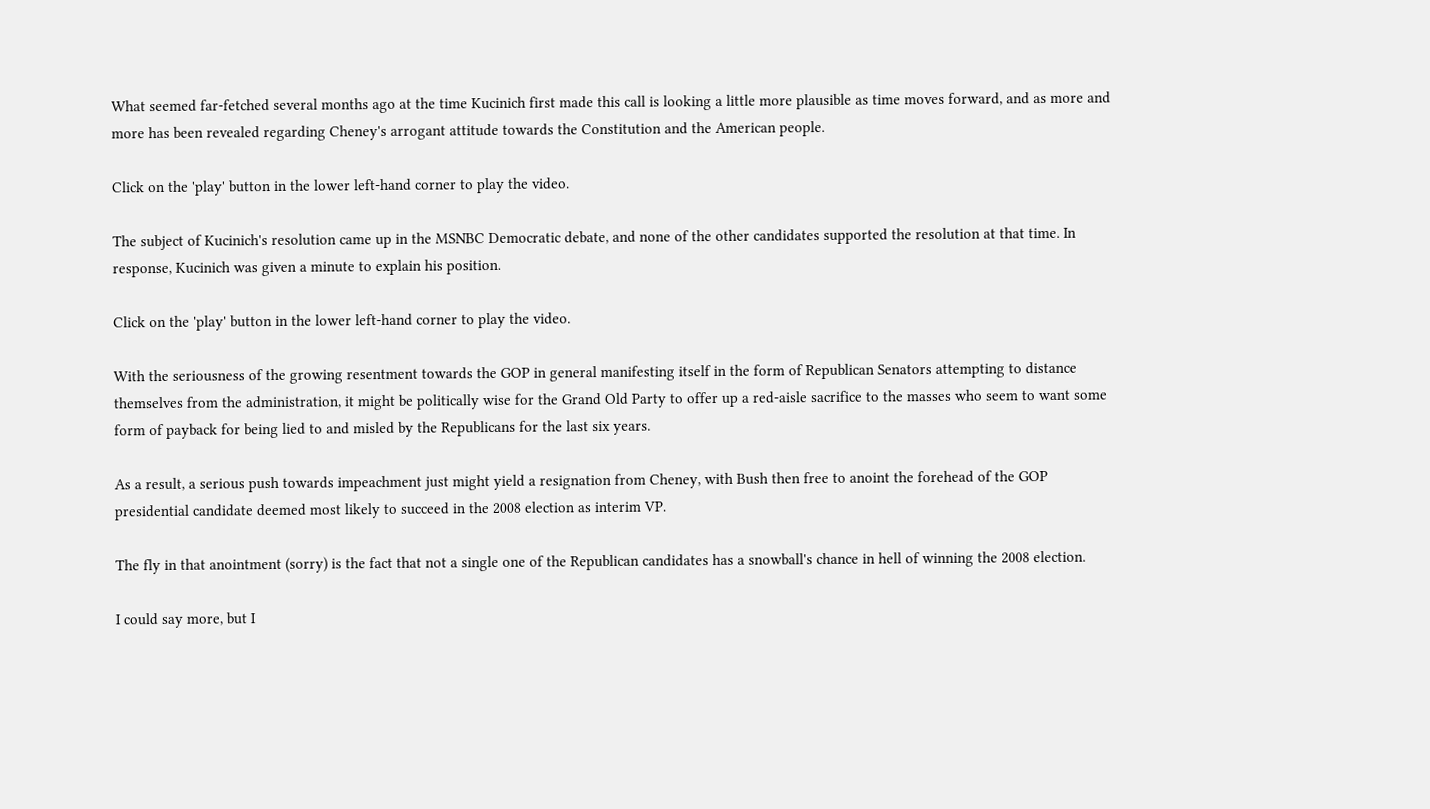What seemed far-fetched several months ago at the time Kucinich first made this call is looking a little more plausible as time moves forward, and as more and more has been revealed regarding Cheney's arrogant attitude towards the Constitution and the American people.

Click on the 'play' button in the lower left-hand corner to play the video.

The subject of Kucinich's resolution came up in the MSNBC Democratic debate, and none of the other candidates supported the resolution at that time. In response, Kucinich was given a minute to explain his position.

Click on the 'play' button in the lower left-hand corner to play the video.

With the seriousness of the growing resentment towards the GOP in general manifesting itself in the form of Republican Senators attempting to distance themselves from the administration, it might be politically wise for the Grand Old Party to offer up a red-aisle sacrifice to the masses who seem to want some form of payback for being lied to and misled by the Republicans for the last six years.

As a result, a serious push towards impeachment just might yield a resignation from Cheney, with Bush then free to anoint the forehead of the GOP presidential candidate deemed most likely to succeed in the 2008 election as interim VP.

The fly in that anointment (sorry) is the fact that not a single one of the Republican candidates has a snowball's chance in hell of winning the 2008 election.

I could say more, but I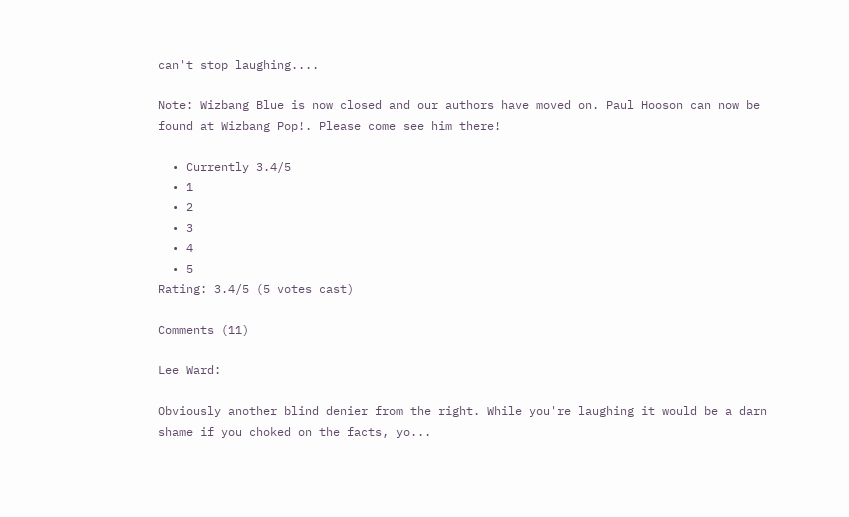can't stop laughing....

Note: Wizbang Blue is now closed and our authors have moved on. Paul Hooson can now be found at Wizbang Pop!. Please come see him there!

  • Currently 3.4/5
  • 1
  • 2
  • 3
  • 4
  • 5
Rating: 3.4/5 (5 votes cast)

Comments (11)

Lee Ward:

Obviously another blind denier from the right. While you're laughing it would be a darn shame if you choked on the facts, yo...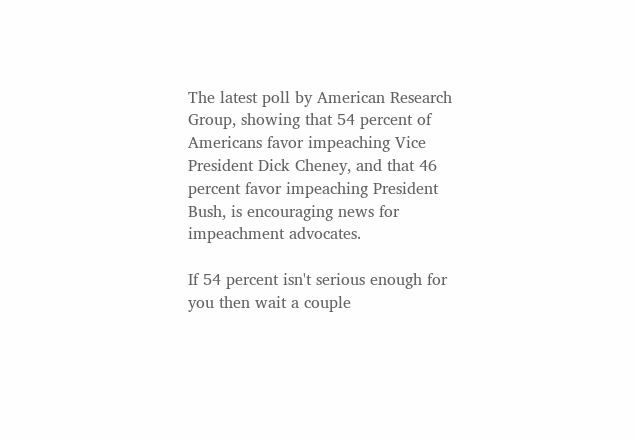The latest poll by American Research Group, showing that 54 percent of Americans favor impeaching Vice President Dick Cheney, and that 46 percent favor impeaching President Bush, is encouraging news for impeachment advocates.

If 54 percent isn't serious enough for you then wait a couple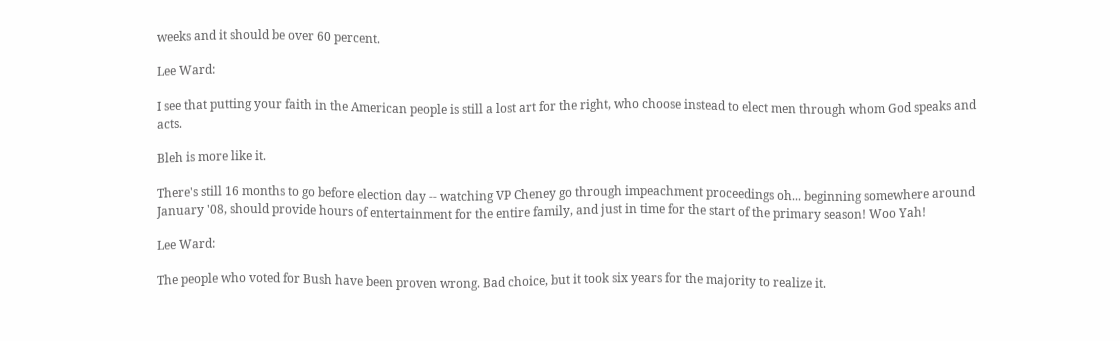weeks and it should be over 60 percent.

Lee Ward:

I see that putting your faith in the American people is still a lost art for the right, who choose instead to elect men through whom God speaks and acts.

Bleh is more like it.

There's still 16 months to go before election day -- watching VP Cheney go through impeachment proceedings oh... beginning somewhere around January '08, should provide hours of entertainment for the entire family, and just in time for the start of the primary season! Woo Yah!

Lee Ward:

The people who voted for Bush have been proven wrong. Bad choice, but it took six years for the majority to realize it.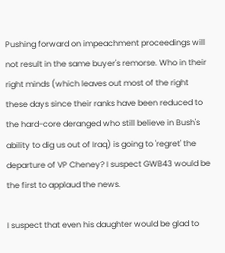Pushing forward on impeachment proceedings will not result in the same buyer's remorse. Who in their right minds (which leaves out most of the right these days since their ranks have been reduced to the hard-core deranged who still believe in Bush's ability to dig us out of Iraq) is going to 'regret' the departure of VP Cheney? I suspect GWB43 would be the first to applaud the news.

I suspect that even his daughter would be glad to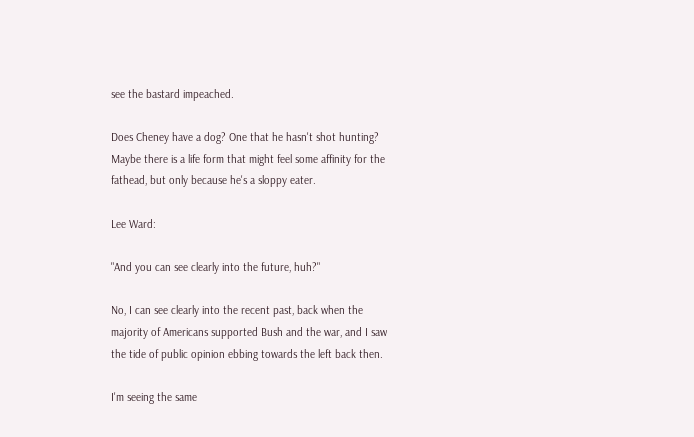see the bastard impeached.

Does Cheney have a dog? One that he hasn't shot hunting? Maybe there is a life form that might feel some affinity for the fathead, but only because he's a sloppy eater.

Lee Ward:

"And you can see clearly into the future, huh?"

No, I can see clearly into the recent past, back when the majority of Americans supported Bush and the war, and I saw the tide of public opinion ebbing towards the left back then.

I'm seeing the same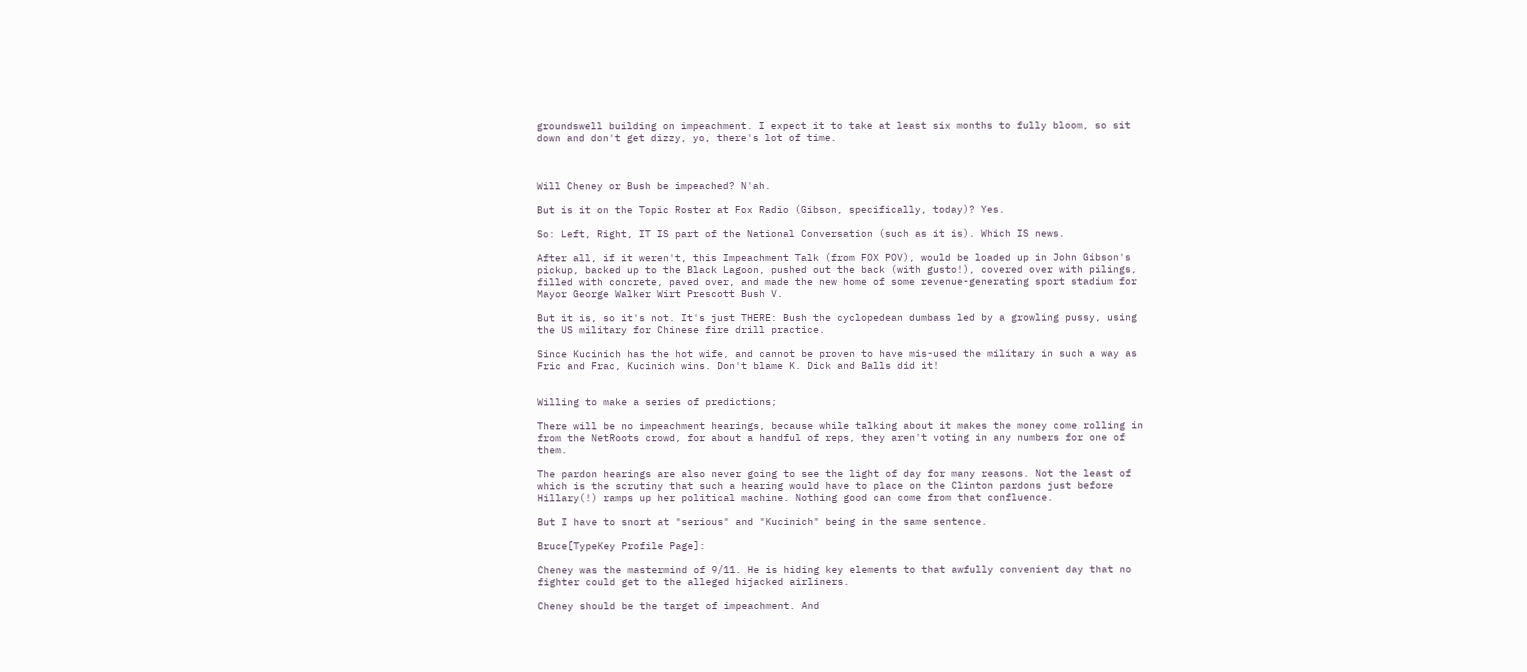groundswell building on impeachment. I expect it to take at least six months to fully bloom, so sit down and don't get dizzy, yo, there's lot of time.



Will Cheney or Bush be impeached? N'ah.

But is it on the Topic Roster at Fox Radio (Gibson, specifically, today)? Yes.

So: Left, Right, IT IS part of the National Conversation (such as it is). Which IS news.

After all, if it weren't, this Impeachment Talk (from FOX POV), would be loaded up in John Gibson's pickup, backed up to the Black Lagoon, pushed out the back (with gusto!), covered over with pilings, filled with concrete, paved over, and made the new home of some revenue-generating sport stadium for Mayor George Walker Wirt Prescott Bush V.

But it is, so it's not. It's just THERE: Bush the cyclopedean dumbass led by a growling pussy, using the US military for Chinese fire drill practice.

Since Kucinich has the hot wife, and cannot be proven to have mis-used the military in such a way as Fric and Frac, Kucinich wins. Don't blame K. Dick and Balls did it!


Willing to make a series of predictions;

There will be no impeachment hearings, because while talking about it makes the money come rolling in from the NetRoots crowd, for about a handful of reps, they aren't voting in any numbers for one of them.

The pardon hearings are also never going to see the light of day for many reasons. Not the least of which is the scrutiny that such a hearing would have to place on the Clinton pardons just before Hillary(!) ramps up her political machine. Nothing good can come from that confluence.

But I have to snort at "serious" and "Kucinich" being in the same sentence.

Bruce[TypeKey Profile Page]:

Cheney was the mastermind of 9/11. He is hiding key elements to that awfully convenient day that no fighter could get to the alleged hijacked airliners.

Cheney should be the target of impeachment. And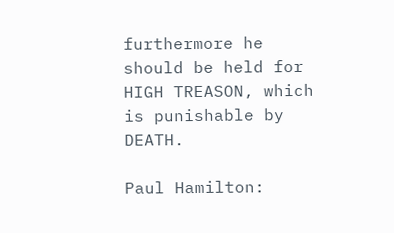furthermore he should be held for HIGH TREASON, which is punishable by DEATH.

Paul Hamilton: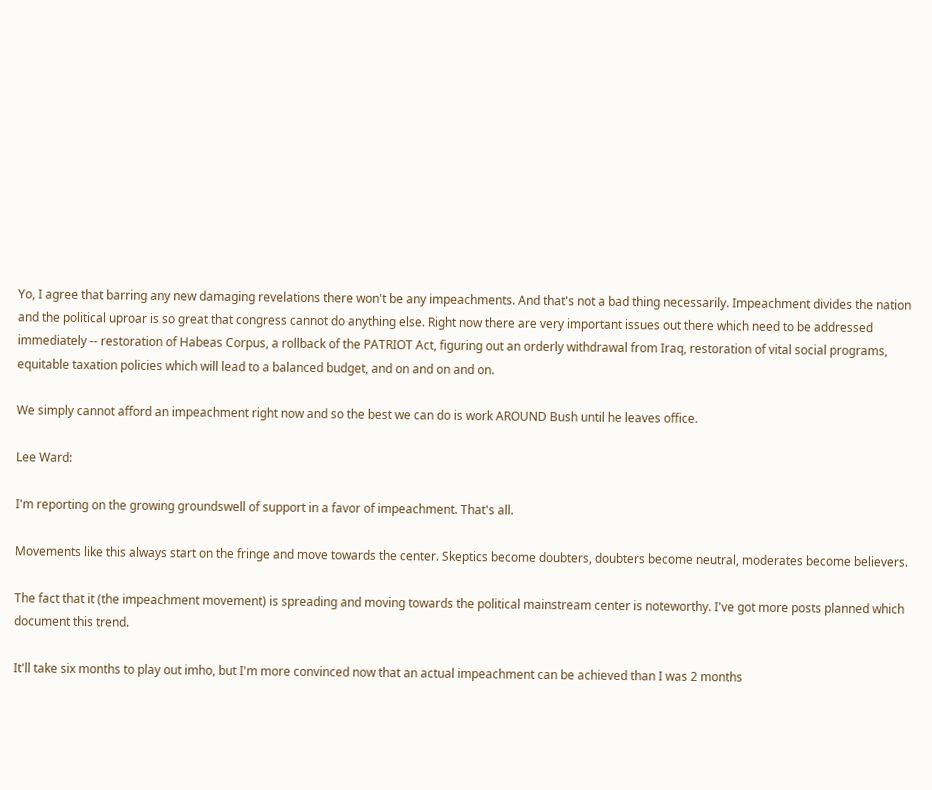Yo, I agree that barring any new damaging revelations there won't be any impeachments. And that's not a bad thing necessarily. Impeachment divides the nation and the political uproar is so great that congress cannot do anything else. Right now there are very important issues out there which need to be addressed immediately -- restoration of Habeas Corpus, a rollback of the PATRIOT Act, figuring out an orderly withdrawal from Iraq, restoration of vital social programs, equitable taxation policies which will lead to a balanced budget, and on and on and on.

We simply cannot afford an impeachment right now and so the best we can do is work AROUND Bush until he leaves office.

Lee Ward:

I'm reporting on the growing groundswell of support in a favor of impeachment. That's all.

Movements like this always start on the fringe and move towards the center. Skeptics become doubters, doubters become neutral, moderates become believers.

The fact that it (the impeachment movement) is spreading and moving towards the political mainstream center is noteworthy. I've got more posts planned which document this trend.

It'll take six months to play out imho, but I'm more convinced now that an actual impeachment can be achieved than I was 2 months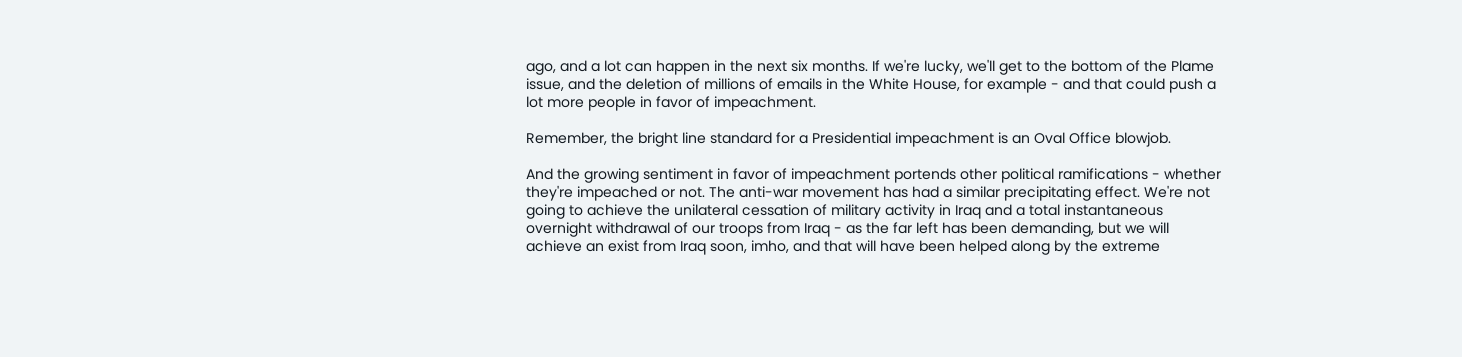ago, and a lot can happen in the next six months. If we're lucky, we'll get to the bottom of the Plame issue, and the deletion of millions of emails in the White House, for example - and that could push a lot more people in favor of impeachment.

Remember, the bright line standard for a Presidential impeachment is an Oval Office blowjob.

And the growing sentiment in favor of impeachment portends other political ramifications - whether they're impeached or not. The anti-war movement has had a similar precipitating effect. We're not going to achieve the unilateral cessation of military activity in Iraq and a total instantaneous overnight withdrawal of our troops from Iraq - as the far left has been demanding, but we will achieve an exist from Iraq soon, imho, and that will have been helped along by the extreme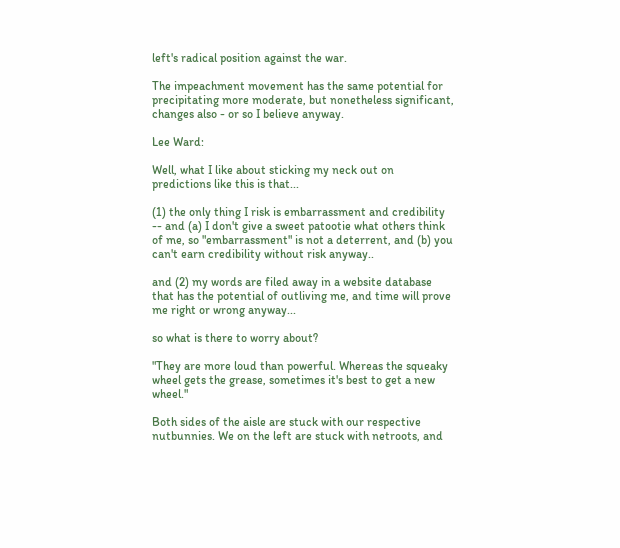left's radical position against the war.

The impeachment movement has the same potential for precipitating more moderate, but nonetheless significant, changes also - or so I believe anyway.

Lee Ward:

Well, what I like about sticking my neck out on predictions like this is that...

(1) the only thing I risk is embarrassment and credibility -- and (a) I don't give a sweet patootie what others think of me, so "embarrassment" is not a deterrent, and (b) you can't earn credibility without risk anyway..

and (2) my words are filed away in a website database that has the potential of outliving me, and time will prove me right or wrong anyway...

so what is there to worry about?

"They are more loud than powerful. Whereas the squeaky wheel gets the grease, sometimes it's best to get a new wheel."

Both sides of the aisle are stuck with our respective nutbunnies. We on the left are stuck with netroots, and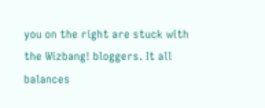you on the right are stuck with the Wizbang! bloggers. It all balances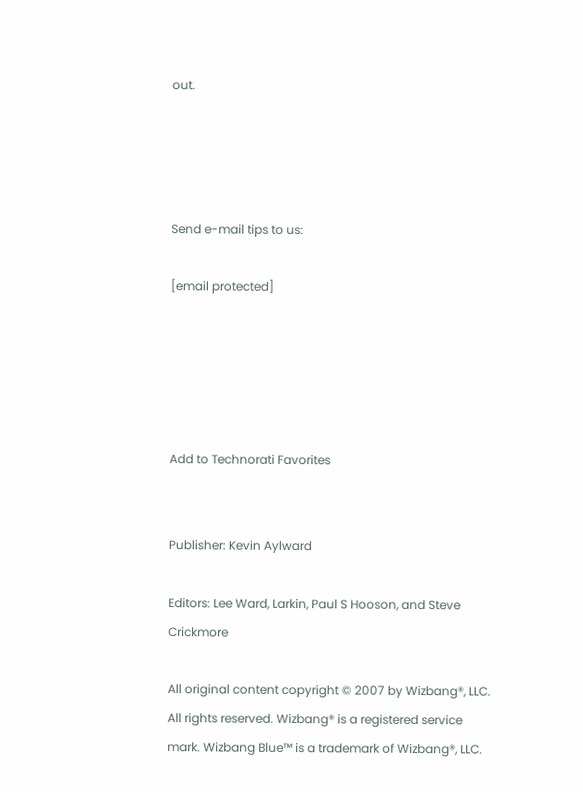out.




Send e-mail tips to us:

[email protected]





Add to Technorati Favorites


Publisher: Kevin Aylward

Editors: Lee Ward, Larkin, Paul S Hooson, and Steve Crickmore

All original content copyright © 2007 by Wizbang®, LLC. All rights reserved. Wizbang® is a registered service mark. Wizbang Blue™ is a trademark of Wizbang®, LLC.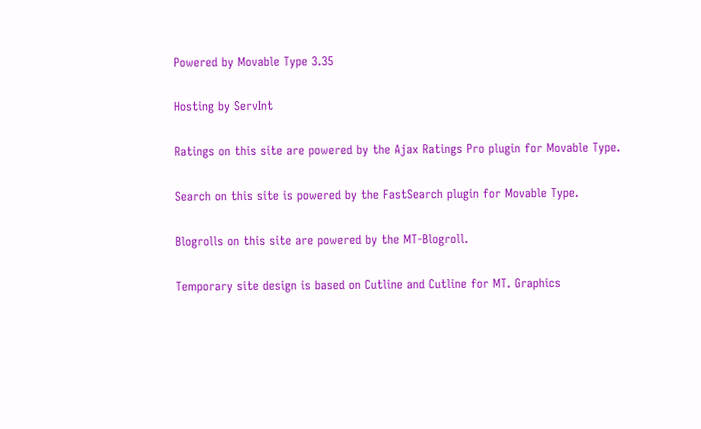Powered by Movable Type 3.35

Hosting by ServInt

Ratings on this site are powered by the Ajax Ratings Pro plugin for Movable Type.

Search on this site is powered by the FastSearch plugin for Movable Type.

Blogrolls on this site are powered by the MT-Blogroll.

Temporary site design is based on Cutline and Cutline for MT. Graphics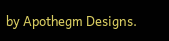by Apothegm Designs.